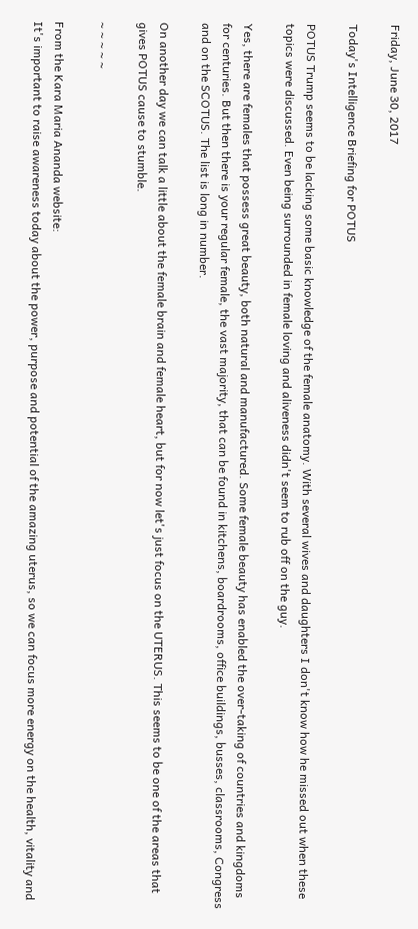Friday, June 30, 2017

Today's Intelligence Briefing for POTUS

POTUS Trump seems to be lacking some basic knowledge of the female anatomy. With several wives and daughters I don't know how he missed out when these topics were discussed. Even being surrounded in female loving and aliveness didn't seem to rub off on the guy.

Yes, there are females that possess great beauty, both natural and manufactured. Some female beauty has enabled the over-taking of countries and kingdoms for centuries. But then there is your regular female, the vast majority, that can be found in kitchens, boardrooms, office buildings, busses, classrooms, Congress and on the SCOTUS. The list is long in number.

On another day we can talk a little about the female brain and female heart, but for now let's just focus on the UTERUS. This seems to be one of the areas that gives POTUS cause to stumble.

~ ~ ~ ~ ~

From the Kara Maria Ananda website:
It's important to raise awareness today about the power, purpose and potential of the amazing uterus, so we can focus more energy on the health, vitality and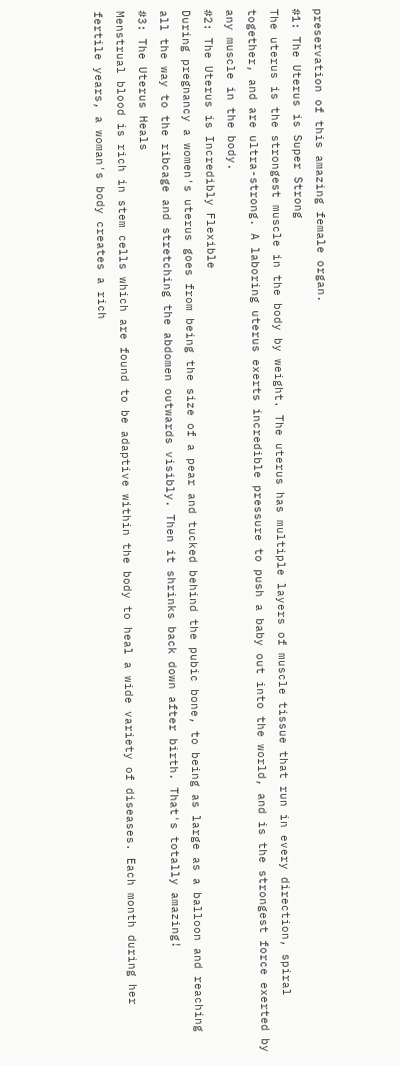preservation of this amazing female organ.
#1: The Uterus is Super Strong
The uterus is the strongest muscle in the body by weight. The uterus has multiple layers of muscle tissue that run in every direction, spiral together, and are ultra-strong. A laboring uterus exerts incredible pressure to push a baby out into the world, and is the strongest force exerted by any muscle in the body.
#2: The Uterus is Incredibly Flexible
During pregnancy a women's uterus goes from being the size of a pear and tucked behind the pubic bone, to being as large as a balloon and reaching all the way to the ribcage and stretching the abdomen outwards visibly. Then it shrinks back down after birth. That's totally amazing!
#3: The Uterus Heals
Menstrual blood is rich in stem cells which are found to be adaptive within the body to heal a wide variety of diseases. Each month during her fertile years, a woman's body creates a rich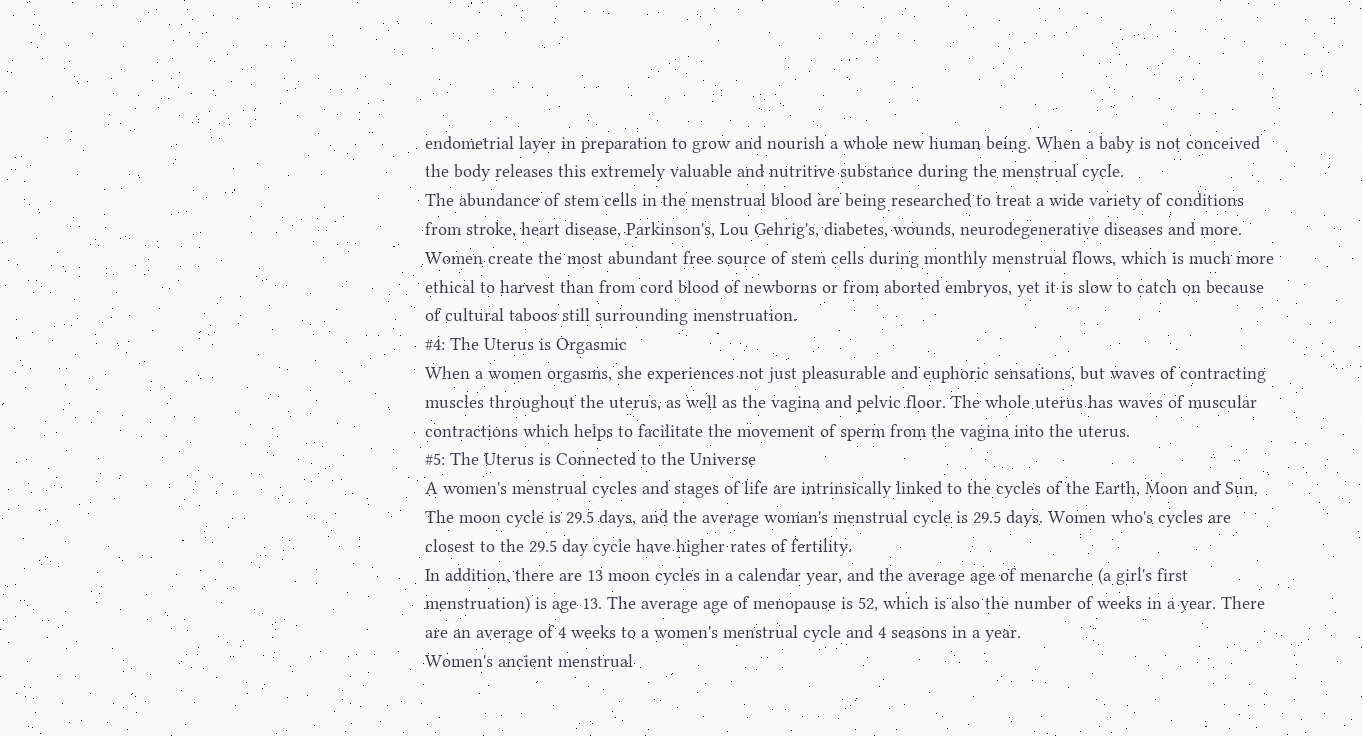endometrial layer in preparation to grow and nourish a whole new human being. When a baby is not conceived the body releases this extremely valuable and nutritive substance during the menstrual cycle.
The abundance of stem cells in the menstrual blood are being researched to treat a wide variety of conditions from stroke, heart disease, Parkinson's, Lou Gehrig's, diabetes, wounds, neurodegenerative diseases and more. Women create the most abundant free source of stem cells during monthly menstrual flows, which is much more ethical to harvest than from cord blood of newborns or from aborted embryos, yet it is slow to catch on because of cultural taboos still surrounding menstruation.
#4: The Uterus is Orgasmic
When a women orgasms, she experiences not just pleasurable and euphoric sensations, but waves of contracting muscles throughout the uterus, as well as the vagina and pelvic floor. The whole uterus has waves of muscular contractions which helps to facilitate the movement of sperm from the vagina into the uterus.
#5: The Uterus is Connected to the Universe
A women's menstrual cycles and stages of life are intrinsically linked to the cycles of the Earth, Moon and Sun. The moon cycle is 29.5 days, and the average woman's menstrual cycle is 29.5 days. Women who's cycles are closest to the 29.5 day cycle have higher rates of fertility.
In addition, there are 13 moon cycles in a calendar year, and the average age of menarche (a girl's first menstruation) is age 13. The average age of menopause is 52, which is also the number of weeks in a year. There are an average of 4 weeks to a women's menstrual cycle and 4 seasons in a year.
Women's ancient menstrual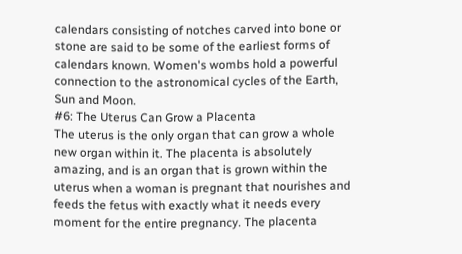calendars consisting of notches carved into bone or stone are said to be some of the earliest forms of calendars known. Women's wombs hold a powerful connection to the astronomical cycles of the Earth, Sun and Moon.
#6: The Uterus Can Grow a Placenta
The uterus is the only organ that can grow a whole new organ within it. The placenta is absolutely amazing, and is an organ that is grown within the uterus when a woman is pregnant that nourishes and feeds the fetus with exactly what it needs every moment for the entire pregnancy. The placenta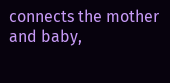connects the mother and baby,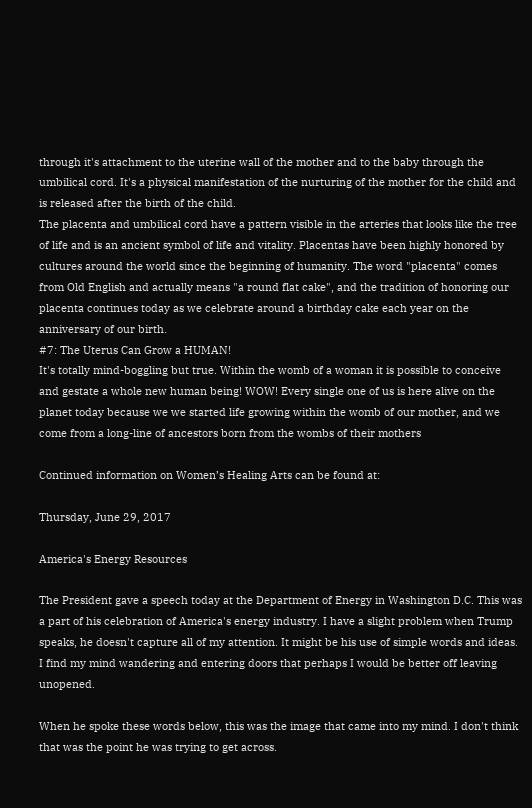through it's attachment to the uterine wall of the mother and to the baby through the umbilical cord. It's a physical manifestation of the nurturing of the mother for the child and is released after the birth of the child.
The placenta and umbilical cord have a pattern visible in the arteries that looks like the tree of life and is an ancient symbol of life and vitality. Placentas have been highly honored by cultures around the world since the beginning of humanity. The word "placenta" comes from Old English and actually means "a round flat cake", and the tradition of honoring our placenta continues today as we celebrate around a birthday cake each year on the anniversary of our birth.
#7: The Uterus Can Grow a HUMAN!
It's totally mind-boggling but true. Within the womb of a woman it is possible to conceive and gestate a whole new human being! WOW! Every single one of us is here alive on the planet today because we we started life growing within the womb of our mother, and we come from a long-line of ancestors born from the wombs of their mothers

Continued information on Women’s Healing Arts can be found at:

Thursday, June 29, 2017

America's Energy Resources

The President gave a speech today at the Department of Energy in Washington D.C. This was a part of his celebration of America's energy industry. I have a slight problem when Trump speaks, he doesn't capture all of my attention. It might be his use of simple words and ideas. I find my mind wandering and entering doors that perhaps I would be better off leaving unopened.

When he spoke these words below, this was the image that came into my mind. I don't think that was the point he was trying to get across.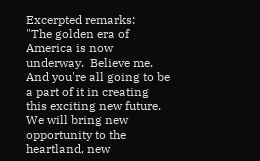Excerpted remarks:
"The golden era of America is now underway.  Believe me.
And you're all going to be a part of it in creating this exciting new future.  We will bring new opportunity to the heartland, new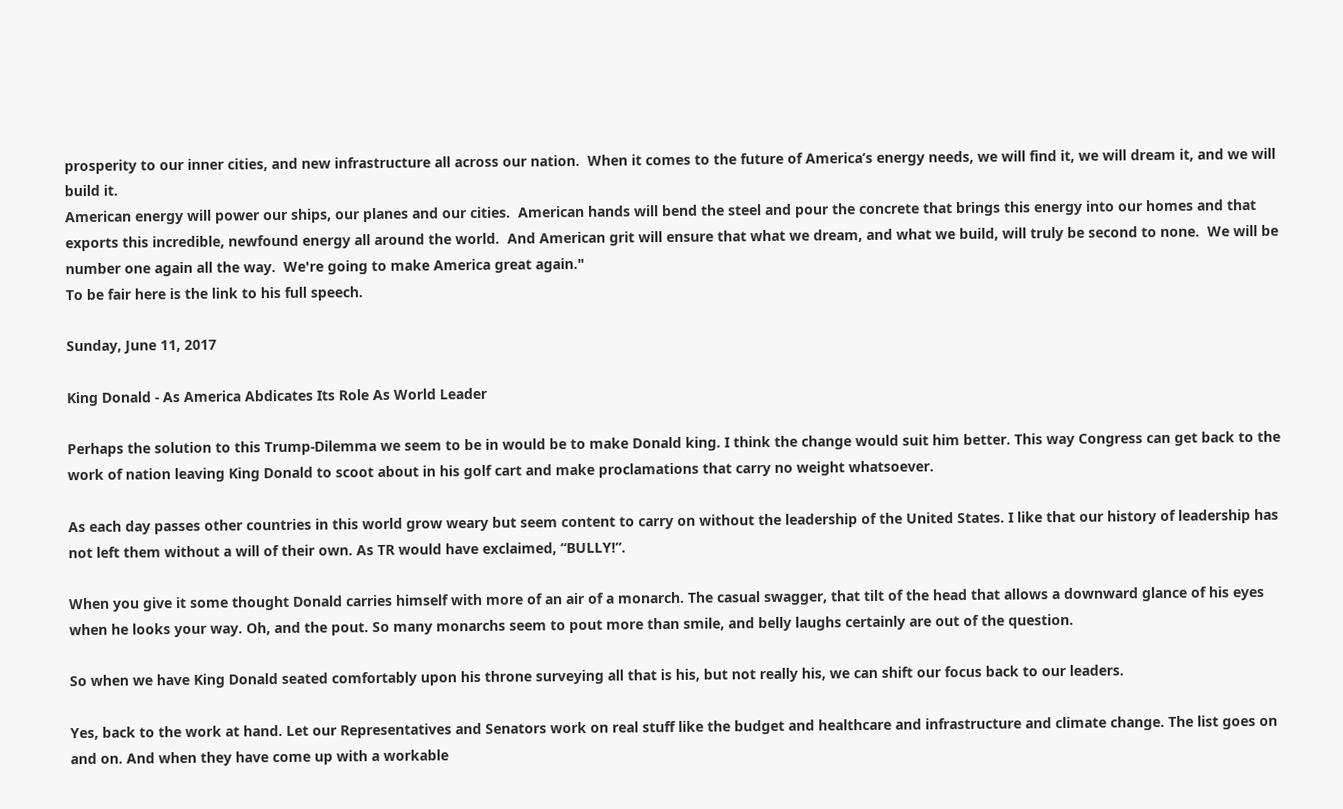prosperity to our inner cities, and new infrastructure all across our nation.  When it comes to the future of America’s energy needs, we will find it, we will dream it, and we will build it.
American energy will power our ships, our planes and our cities.  American hands will bend the steel and pour the concrete that brings this energy into our homes and that exports this incredible, newfound energy all around the world.  And American grit will ensure that what we dream, and what we build, will truly be second to none.  We will be number one again all the way.  We're going to make America great again."
To be fair here is the link to his full speech.

Sunday, June 11, 2017

King Donald - As America Abdicates Its Role As World Leader

Perhaps the solution to this Trump-Dilemma we seem to be in would be to make Donald king. I think the change would suit him better. This way Congress can get back to the work of nation leaving King Donald to scoot about in his golf cart and make proclamations that carry no weight whatsoever.

As each day passes other countries in this world grow weary but seem content to carry on without the leadership of the United States. I like that our history of leadership has not left them without a will of their own. As TR would have exclaimed, “BULLY!”.

When you give it some thought Donald carries himself with more of an air of a monarch. The casual swagger, that tilt of the head that allows a downward glance of his eyes when he looks your way. Oh, and the pout. So many monarchs seem to pout more than smile, and belly laughs certainly are out of the question.

So when we have King Donald seated comfortably upon his throne surveying all that is his, but not really his, we can shift our focus back to our leaders.

Yes, back to the work at hand. Let our Representatives and Senators work on real stuff like the budget and healthcare and infrastructure and climate change. The list goes on and on. And when they have come up with a workable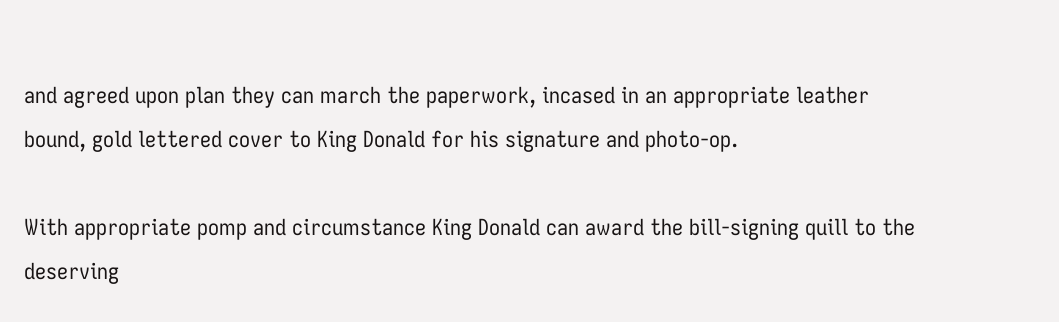and agreed upon plan they can march the paperwork, incased in an appropriate leather bound, gold lettered cover to King Donald for his signature and photo-op.

With appropriate pomp and circumstance King Donald can award the bill-signing quill to the deserving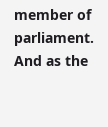member of parliament. And as the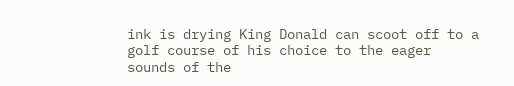ink is drying King Donald can scoot off to a golf course of his choice to the eager sounds of the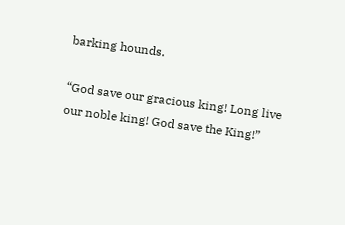barking hounds.

“God save our gracious king! Long live our noble king! God save the King!”